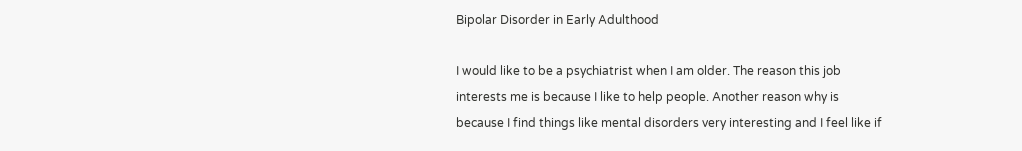Bipolar Disorder in Early Adulthood

I would like to be a psychiatrist when I am older. The reason this job interests me is because I like to help people. Another reason why is because I find things like mental disorders very interesting and I feel like if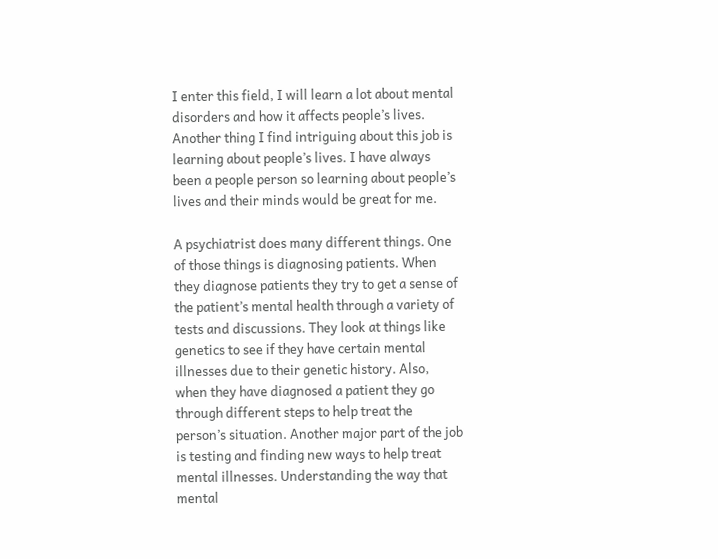I enter this field, I will learn a lot about mental disorders and how it affects people’s lives. Another thing I find intriguing about this job is learning about people’s lives. I have always been a people person so learning about people’s lives and their minds would be great for me.

A psychiatrist does many different things. One of those things is diagnosing patients. When they diagnose patients they try to get a sense of the patient’s mental health through a variety of tests and discussions. They look at things like genetics to see if they have certain mental illnesses due to their genetic history. Also, when they have diagnosed a patient they go through different steps to help treat the person’s situation. Another major part of the job is testing and finding new ways to help treat mental illnesses. Understanding the way that mental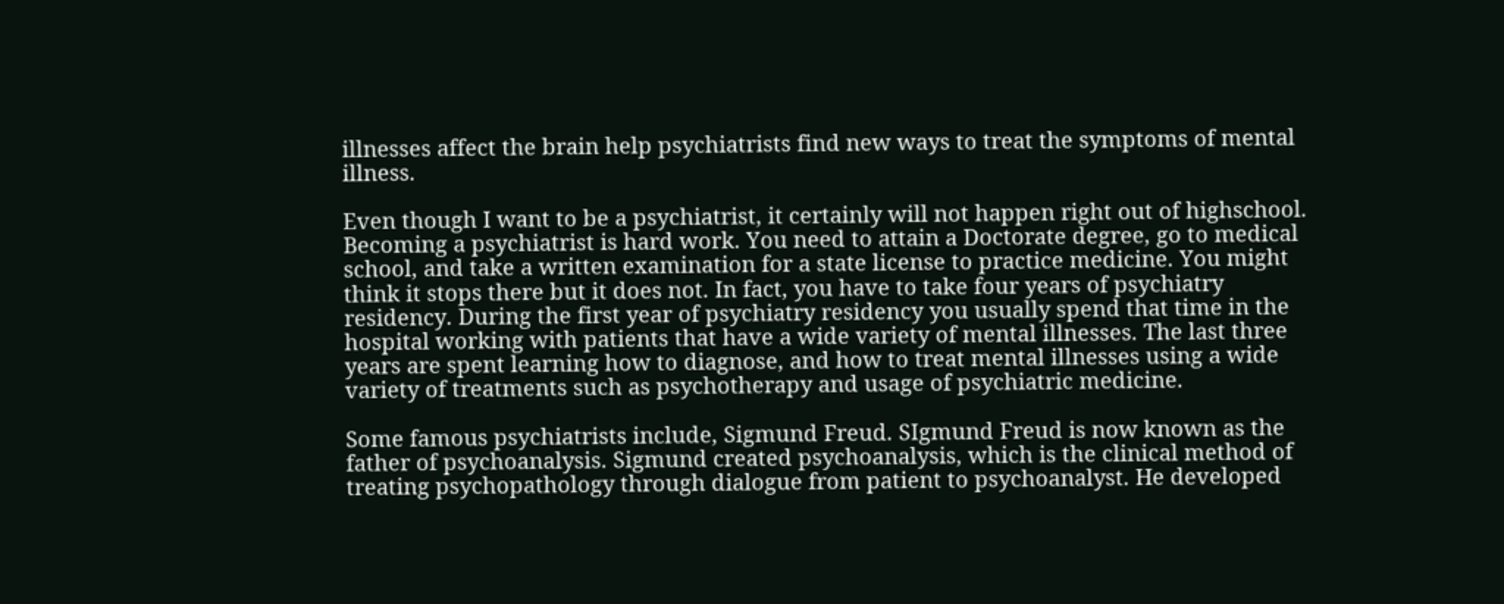illnesses affect the brain help psychiatrists find new ways to treat the symptoms of mental illness.

Even though I want to be a psychiatrist, it certainly will not happen right out of highschool. Becoming a psychiatrist is hard work. You need to attain a Doctorate degree, go to medical school, and take a written examination for a state license to practice medicine. You might think it stops there but it does not. In fact, you have to take four years of psychiatry residency. During the first year of psychiatry residency you usually spend that time in the hospital working with patients that have a wide variety of mental illnesses. The last three years are spent learning how to diagnose, and how to treat mental illnesses using a wide variety of treatments such as psychotherapy and usage of psychiatric medicine.

Some famous psychiatrists include, Sigmund Freud. SIgmund Freud is now known as the father of psychoanalysis. Sigmund created psychoanalysis, which is the clinical method of treating psychopathology through dialogue from patient to psychoanalyst. He developed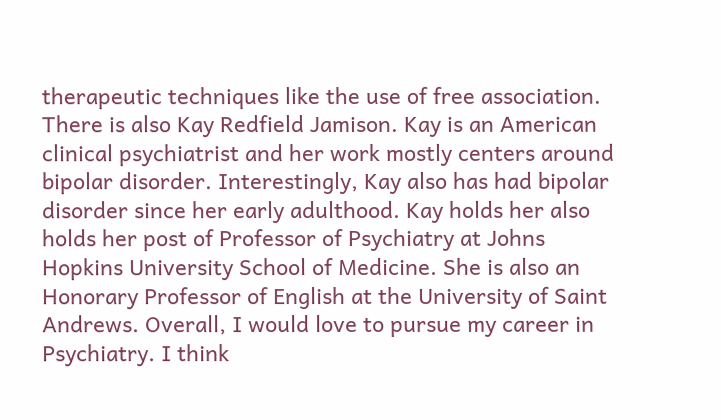therapeutic techniques like the use of free association. There is also Kay Redfield Jamison. Kay is an American clinical psychiatrist and her work mostly centers around bipolar disorder. Interestingly, Kay also has had bipolar disorder since her early adulthood. Kay holds her also holds her post of Professor of Psychiatry at Johns Hopkins University School of Medicine. She is also an Honorary Professor of English at the University of Saint Andrews. Overall, I would love to pursue my career in Psychiatry. I think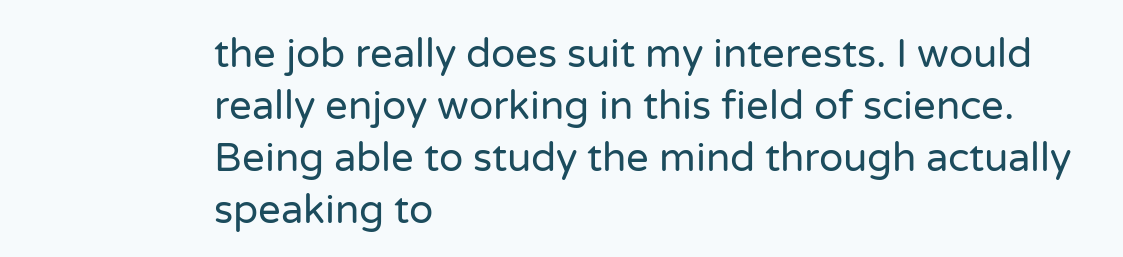the job really does suit my interests. I would really enjoy working in this field of science. Being able to study the mind through actually speaking to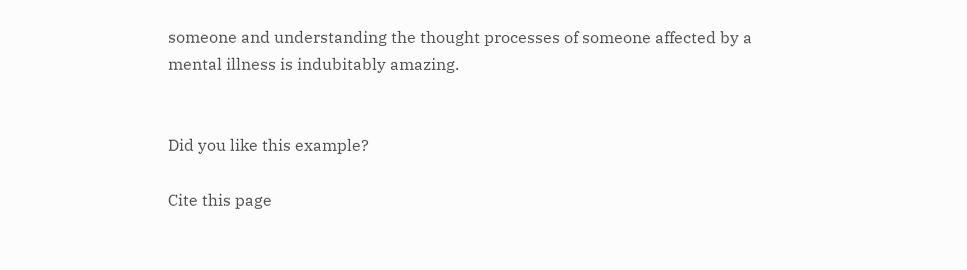someone and understanding the thought processes of someone affected by a mental illness is indubitably amazing.


Did you like this example?

Cite this page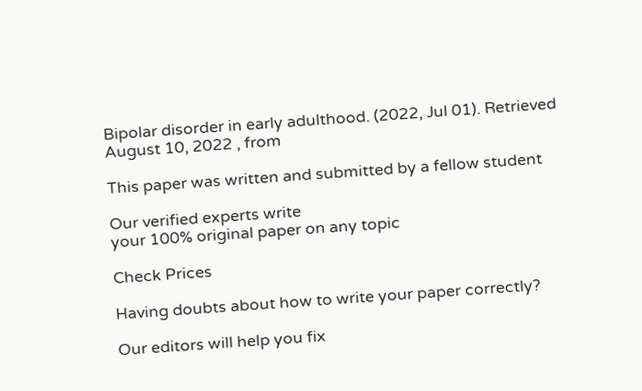Bipolar disorder in early adulthood. (2022, Jul 01). Retrieved August 10, 2022 , from

This paper was written and submitted by a fellow student

Our verified experts write
your 100% original paper on any topic

Check Prices

Having doubts about how to write your paper correctly?

Our editors will help you fix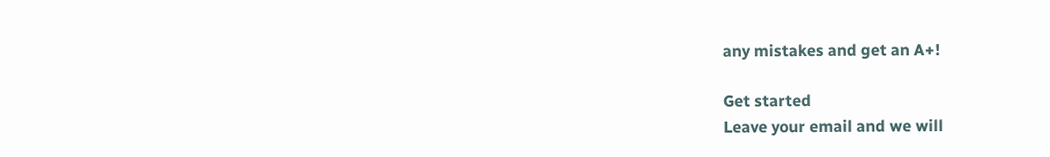any mistakes and get an A+!

Get started
Leave your email and we will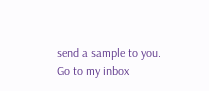send a sample to you.
Go to my inbox